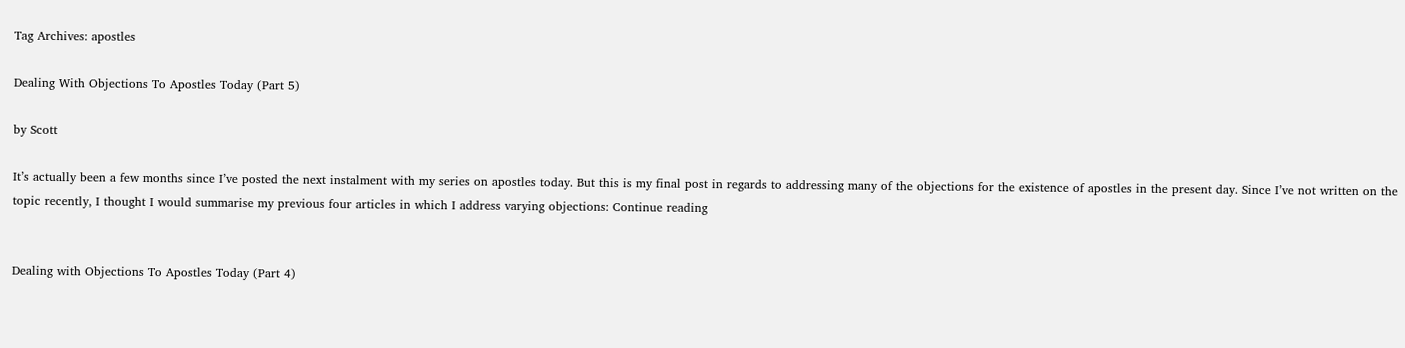Tag Archives: apostles

Dealing With Objections To Apostles Today (Part 5)

by Scott

It’s actually been a few months since I’ve posted the next instalment with my series on apostles today. But this is my final post in regards to addressing many of the objections for the existence of apostles in the present day. Since I’ve not written on the topic recently, I thought I would summarise my previous four articles in which I address varying objections: Continue reading


Dealing with Objections To Apostles Today (Part 4)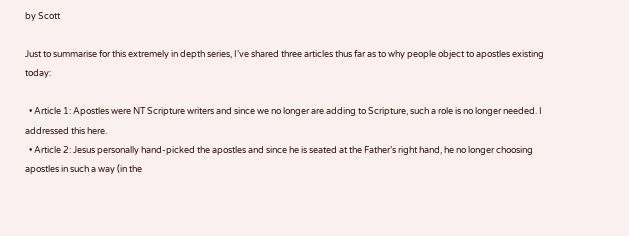by Scott

Just to summarise for this extremely in depth series, I’ve shared three articles thus far as to why people object to apostles existing today:

  • Article 1: Apostles were NT Scripture writers and since we no longer are adding to Scripture, such a role is no longer needed. I addressed this here.
  • Article 2: Jesus personally hand-picked the apostles and since he is seated at the Father’s right hand, he no longer choosing apostles in such a way (in the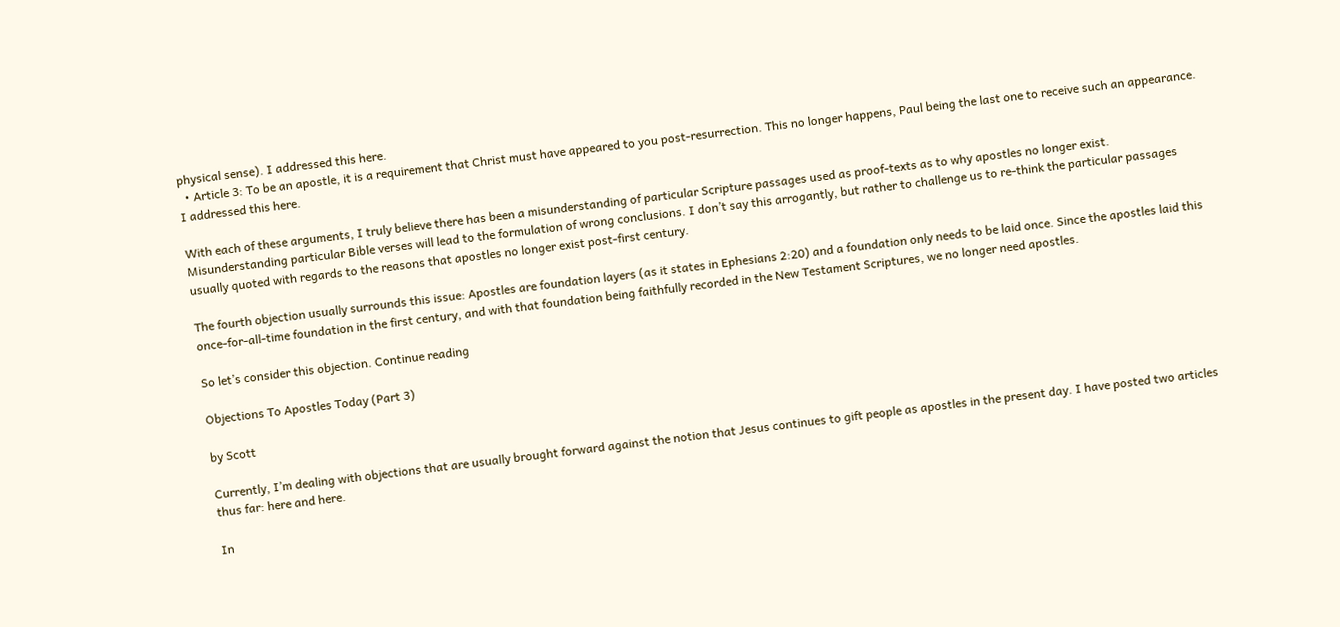physical sense). I addressed this here.
  • Article 3: To be an apostle, it is a requirement that Christ must have appeared to you post-resurrection. This no longer happens, Paul being the last one to receive such an appearance. I addressed this here.

With each of these arguments, I truly believe there has been a misunderstanding of particular Scripture passages used as proof-texts as to why apostles no longer exist. Misunderstanding particular Bible verses will lead to the formulation of wrong conclusions. I don’t say this arrogantly, but rather to challenge us to re-think the particular passages usually quoted with regards to the reasons that apostles no longer exist post-first century.

The fourth objection usually surrounds this issue: Apostles are foundation layers (as it states in Ephesians 2:20) and a foundation only needs to be laid once. Since the apostles laid this once-for-all-time foundation in the first century, and with that foundation being faithfully recorded in the New Testament Scriptures, we no longer need apostles.

So let’s consider this objection. Continue reading

Objections To Apostles Today (Part 3)

by Scott

Currently, I’m dealing with objections that are usually brought forward against the notion that Jesus continues to gift people as apostles in the present day. I have posted two articles thus far: here and here.

In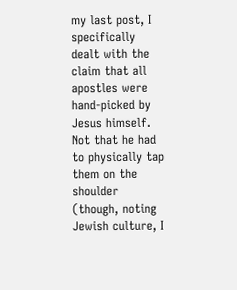my last post, I specifically dealt with the claim that all apostles were hand-picked by Jesus himself. Not that he had to physically tap them on the shoulder (though, noting Jewish culture, I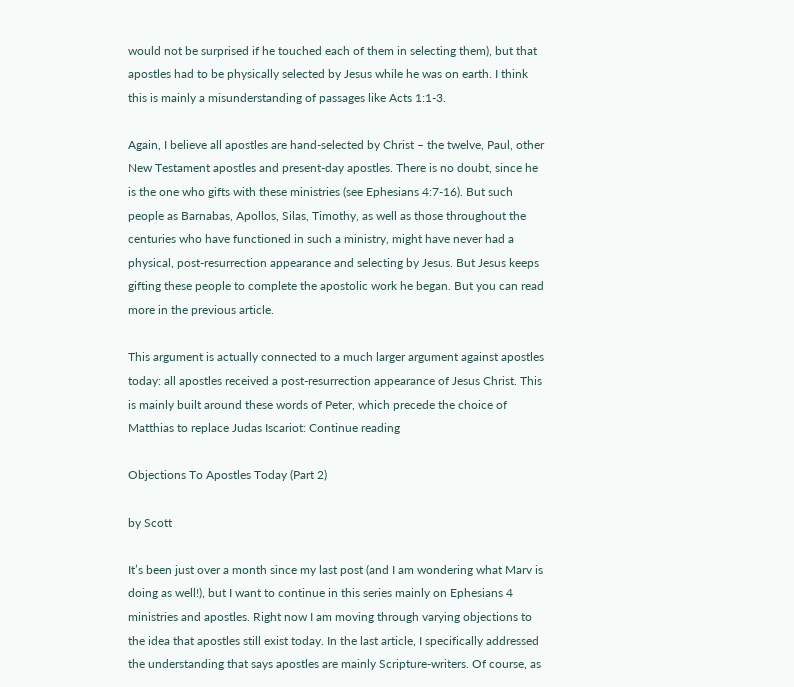would not be surprised if he touched each of them in selecting them), but that apostles had to be physically selected by Jesus while he was on earth. I think this is mainly a misunderstanding of passages like Acts 1:1-3.

Again, I believe all apostles are hand-selected by Christ – the twelve, Paul, other New Testament apostles and present-day apostles. There is no doubt, since he is the one who gifts with these ministries (see Ephesians 4:7-16). But such people as Barnabas, Apollos, Silas, Timothy, as well as those throughout the centuries who have functioned in such a ministry, might have never had a physical, post-resurrection appearance and selecting by Jesus. But Jesus keeps gifting these people to complete the apostolic work he began. But you can read more in the previous article.

This argument is actually connected to a much larger argument against apostles today: all apostles received a post-resurrection appearance of Jesus Christ. This is mainly built around these words of Peter, which precede the choice of Matthias to replace Judas Iscariot: Continue reading

Objections To Apostles Today (Part 2)

by Scott

It’s been just over a month since my last post (and I am wondering what Marv is doing as well!), but I want to continue in this series mainly on Ephesians 4 ministries and apostles. Right now I am moving through varying objections to the idea that apostles still exist today. In the last article, I specifically addressed the understanding that says apostles are mainly Scripture-writers. Of course, as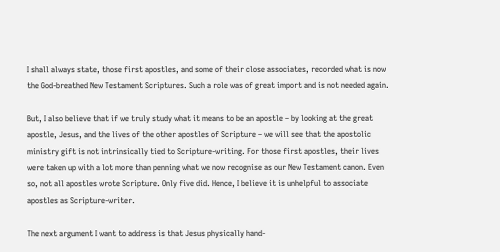I shall always state, those first apostles, and some of their close associates, recorded what is now the God-breathed New Testament Scriptures. Such a role was of great import and is not needed again.

But, I also believe that if we truly study what it means to be an apostle – by looking at the great apostle, Jesus, and the lives of the other apostles of Scripture – we will see that the apostolic ministry gift is not intrinsically tied to Scripture-writing. For those first apostles, their lives were taken up with a lot more than penning what we now recognise as our New Testament canon. Even so, not all apostles wrote Scripture. Only five did. Hence, I believe it is unhelpful to associate apostles as Scripture-writer.

The next argument I want to address is that Jesus physically hand-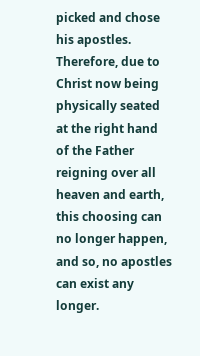picked and chose his apostles. Therefore, due to Christ now being physically seated at the right hand of the Father reigning over all heaven and earth, this choosing can no longer happen, and so, no apostles can exist any longer.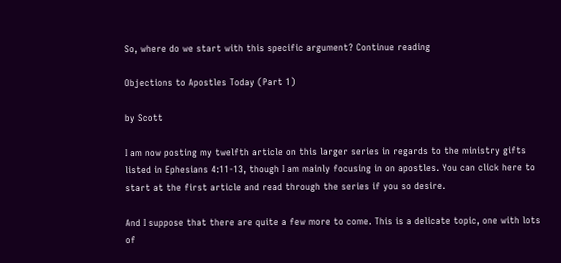So, where do we start with this specific argument? Continue reading

Objections to Apostles Today (Part 1)

by Scott

I am now posting my twelfth article on this larger series in regards to the ministry gifts listed in Ephesians 4:11-13, though I am mainly focusing in on apostles. You can click here to start at the first article and read through the series if you so desire.

And I suppose that there are quite a few more to come. This is a delicate topic, one with lots of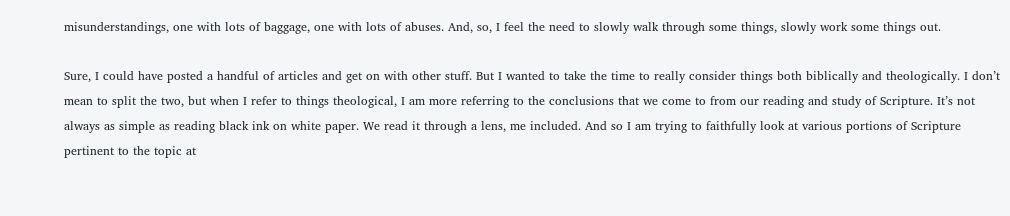misunderstandings, one with lots of baggage, one with lots of abuses. And, so, I feel the need to slowly walk through some things, slowly work some things out.

Sure, I could have posted a handful of articles and get on with other stuff. But I wanted to take the time to really consider things both biblically and theologically. I don’t mean to split the two, but when I refer to things theological, I am more referring to the conclusions that we come to from our reading and study of Scripture. It’s not always as simple as reading black ink on white paper. We read it through a lens, me included. And so I am trying to faithfully look at various portions of Scripture pertinent to the topic at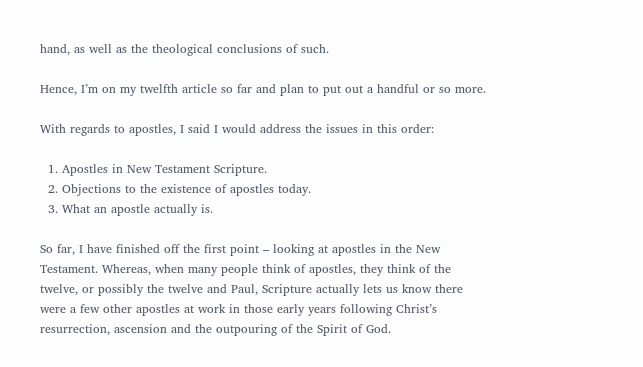hand, as well as the theological conclusions of such.

Hence, I’m on my twelfth article so far and plan to put out a handful or so more.

With regards to apostles, I said I would address the issues in this order:

  1. Apostles in New Testament Scripture.
  2. Objections to the existence of apostles today.
  3. What an apostle actually is.

So far, I have finished off the first point – looking at apostles in the New Testament. Whereas, when many people think of apostles, they think of the twelve, or possibly the twelve and Paul, Scripture actually lets us know there were a few other apostles at work in those early years following Christ’s resurrection, ascension and the outpouring of the Spirit of God.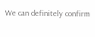We can definitely confirm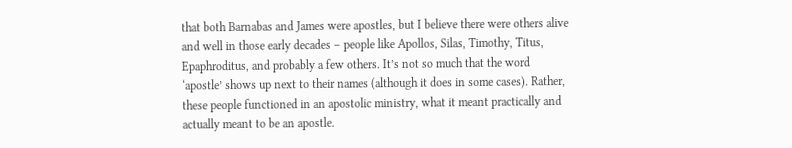that both Barnabas and James were apostles, but I believe there were others alive and well in those early decades – people like Apollos, Silas, Timothy, Titus, Epaphroditus, and probably a few others. It’s not so much that the word ‘apostle’ shows up next to their names (although it does in some cases). Rather, these people functioned in an apostolic ministry, what it meant practically and actually meant to be an apostle.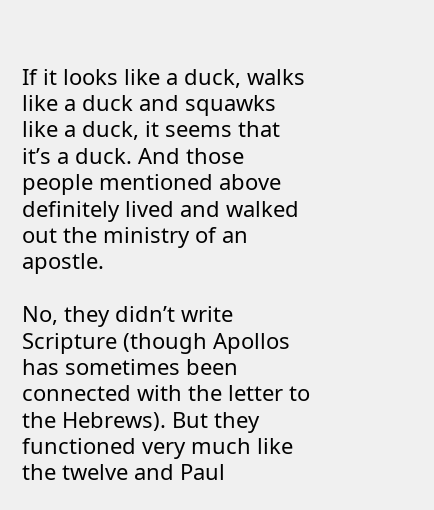If it looks like a duck, walks like a duck and squawks like a duck, it seems that it’s a duck. And those people mentioned above definitely lived and walked out the ministry of an apostle.

No, they didn’t write Scripture (though Apollos has sometimes been connected with the letter to the Hebrews). But they functioned very much like the twelve and Paul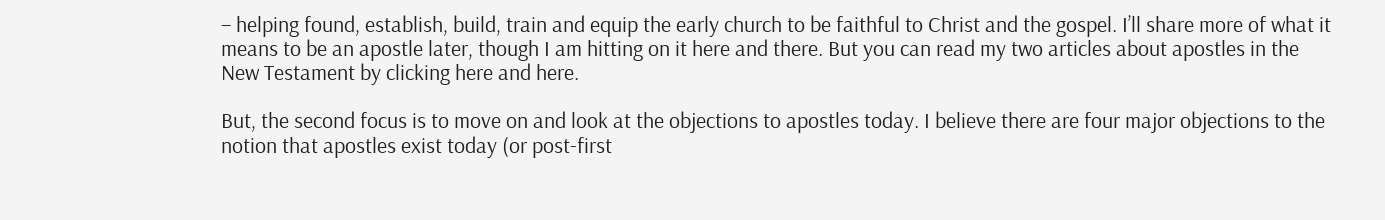– helping found, establish, build, train and equip the early church to be faithful to Christ and the gospel. I’ll share more of what it means to be an apostle later, though I am hitting on it here and there. But you can read my two articles about apostles in the New Testament by clicking here and here.

But, the second focus is to move on and look at the objections to apostles today. I believe there are four major objections to the notion that apostles exist today (or post-first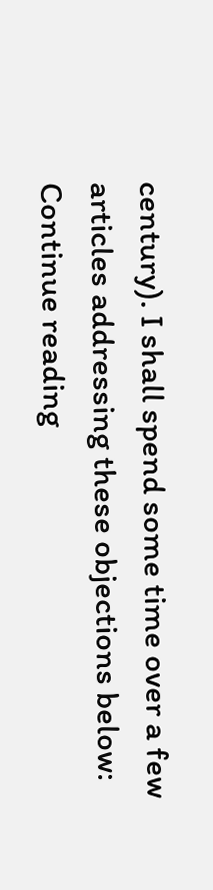century). I shall spend some time over a few articles addressing these objections below: Continue reading